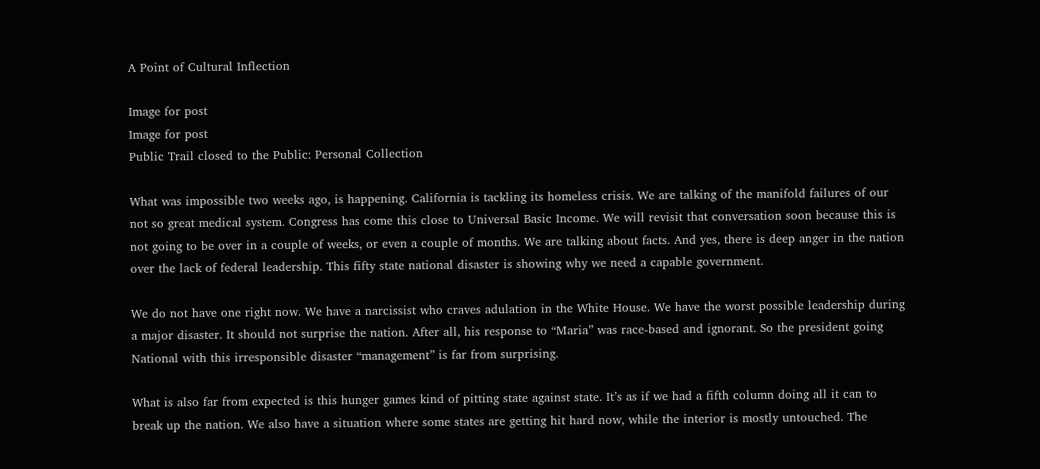A Point of Cultural Inflection

Image for post
Image for post
Public Trail closed to the Public: Personal Collection

What was impossible two weeks ago, is happening. California is tackling its homeless crisis. We are talking of the manifold failures of our not so great medical system. Congress has come this close to Universal Basic Income. We will revisit that conversation soon because this is not going to be over in a couple of weeks, or even a couple of months. We are talking about facts. And yes, there is deep anger in the nation over the lack of federal leadership. This fifty state national disaster is showing why we need a capable government.

We do not have one right now. We have a narcissist who craves adulation in the White House. We have the worst possible leadership during a major disaster. It should not surprise the nation. After all, his response to “Maria” was race-based and ignorant. So the president going National with this irresponsible disaster “management” is far from surprising.

What is also far from expected is this hunger games kind of pitting state against state. It’s as if we had a fifth column doing all it can to break up the nation. We also have a situation where some states are getting hit hard now, while the interior is mostly untouched. The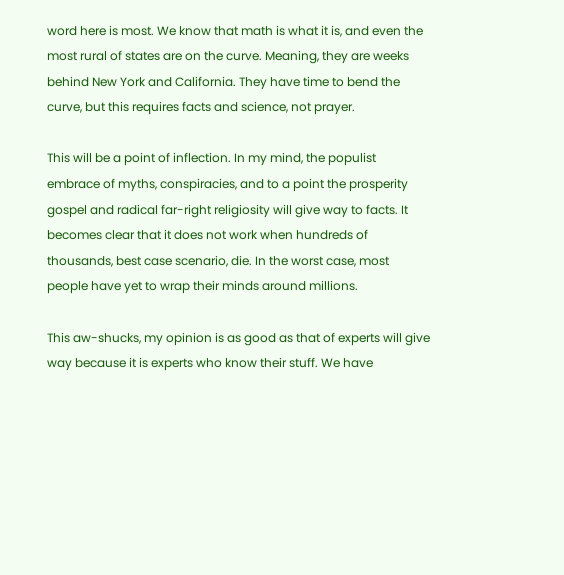word here is most. We know that math is what it is, and even the most rural of states are on the curve. Meaning, they are weeks behind New York and California. They have time to bend the curve, but this requires facts and science, not prayer.

This will be a point of inflection. In my mind, the populist embrace of myths, conspiracies, and to a point the prosperity gospel and radical far-right religiosity will give way to facts. It becomes clear that it does not work when hundreds of thousands, best case scenario, die. In the worst case, most people have yet to wrap their minds around millions.

This aw-shucks, my opinion is as good as that of experts will give way because it is experts who know their stuff. We have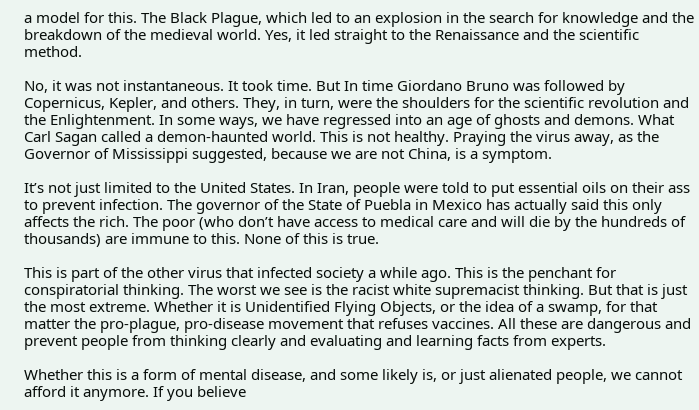a model for this. The Black Plague, which led to an explosion in the search for knowledge and the breakdown of the medieval world. Yes, it led straight to the Renaissance and the scientific method.

No, it was not instantaneous. It took time. But In time Giordano Bruno was followed by Copernicus, Kepler, and others. They, in turn, were the shoulders for the scientific revolution and the Enlightenment. In some ways, we have regressed into an age of ghosts and demons. What Carl Sagan called a demon-haunted world. This is not healthy. Praying the virus away, as the Governor of Mississippi suggested, because we are not China, is a symptom.

It’s not just limited to the United States. In Iran, people were told to put essential oils on their ass to prevent infection. The governor of the State of Puebla in Mexico has actually said this only affects the rich. The poor (who don’t have access to medical care and will die by the hundreds of thousands) are immune to this. None of this is true.

This is part of the other virus that infected society a while ago. This is the penchant for conspiratorial thinking. The worst we see is the racist white supremacist thinking. But that is just the most extreme. Whether it is Unidentified Flying Objects, or the idea of a swamp, for that matter the pro-plague, pro-disease movement that refuses vaccines. All these are dangerous and prevent people from thinking clearly and evaluating and learning facts from experts.

Whether this is a form of mental disease, and some likely is, or just alienated people, we cannot afford it anymore. If you believe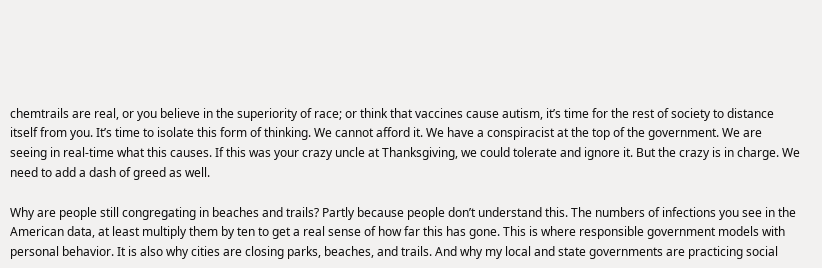chemtrails are real, or you believe in the superiority of race; or think that vaccines cause autism, it’s time for the rest of society to distance itself from you. It’s time to isolate this form of thinking. We cannot afford it. We have a conspiracist at the top of the government. We are seeing in real-time what this causes. If this was your crazy uncle at Thanksgiving, we could tolerate and ignore it. But the crazy is in charge. We need to add a dash of greed as well.

Why are people still congregating in beaches and trails? Partly because people don’t understand this. The numbers of infections you see in the American data, at least multiply them by ten to get a real sense of how far this has gone. This is where responsible government models with personal behavior. It is also why cities are closing parks, beaches, and trails. And why my local and state governments are practicing social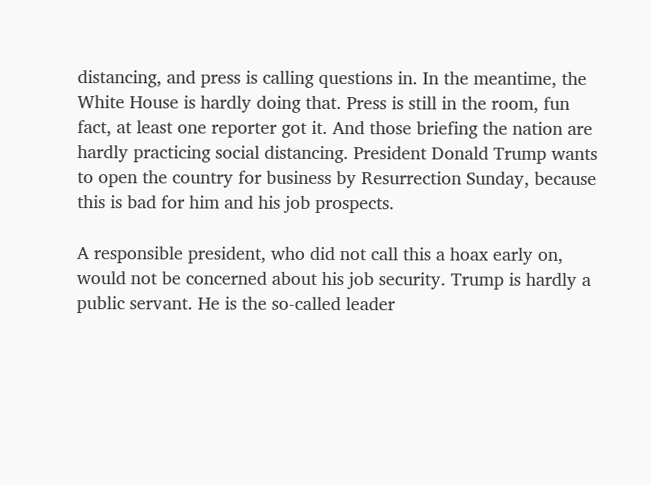distancing, and press is calling questions in. In the meantime, the White House is hardly doing that. Press is still in the room, fun fact, at least one reporter got it. And those briefing the nation are hardly practicing social distancing. President Donald Trump wants to open the country for business by Resurrection Sunday, because this is bad for him and his job prospects.

A responsible president, who did not call this a hoax early on, would not be concerned about his job security. Trump is hardly a public servant. He is the so-called leader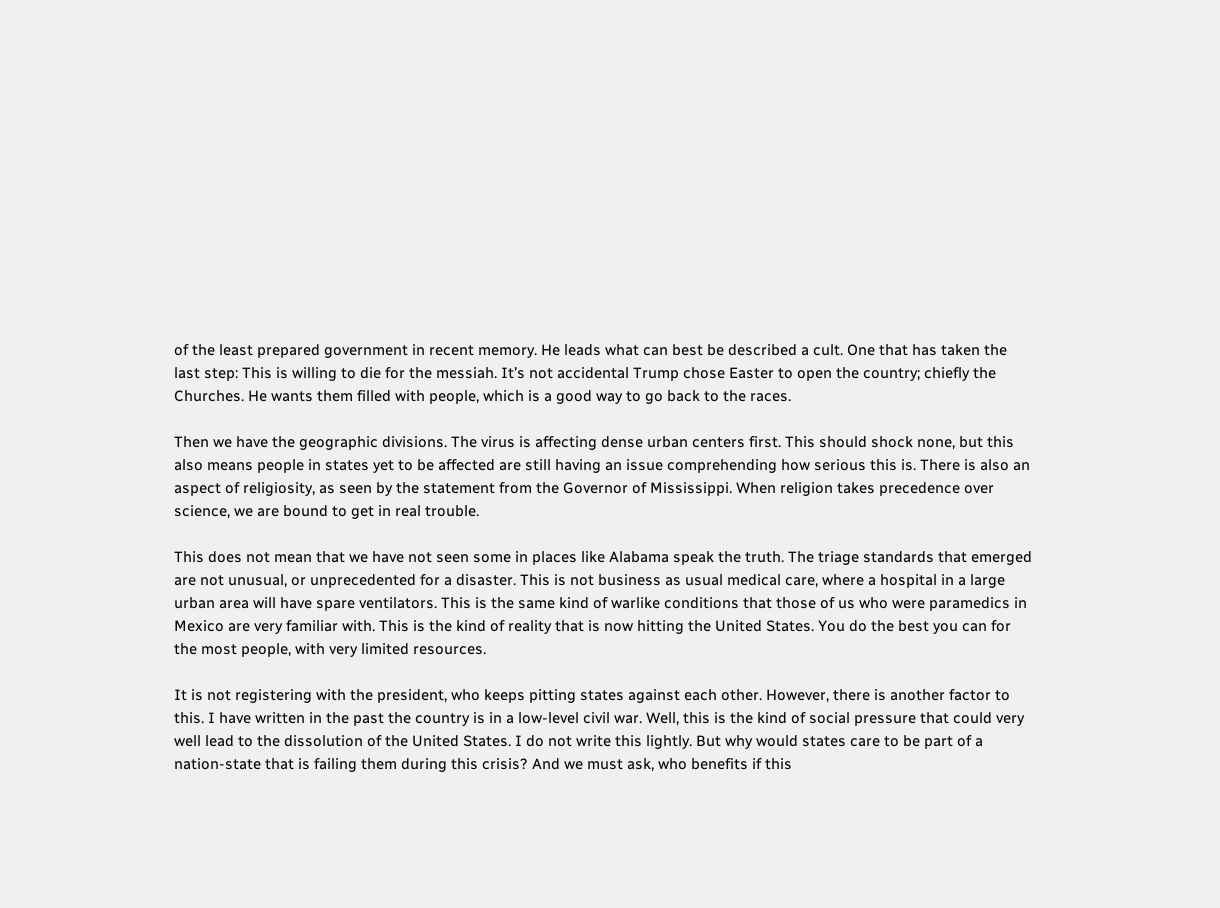of the least prepared government in recent memory. He leads what can best be described a cult. One that has taken the last step: This is willing to die for the messiah. It’s not accidental Trump chose Easter to open the country; chiefly the Churches. He wants them filled with people, which is a good way to go back to the races.

Then we have the geographic divisions. The virus is affecting dense urban centers first. This should shock none, but this also means people in states yet to be affected are still having an issue comprehending how serious this is. There is also an aspect of religiosity, as seen by the statement from the Governor of Mississippi. When religion takes precedence over science, we are bound to get in real trouble.

This does not mean that we have not seen some in places like Alabama speak the truth. The triage standards that emerged are not unusual, or unprecedented for a disaster. This is not business as usual medical care, where a hospital in a large urban area will have spare ventilators. This is the same kind of warlike conditions that those of us who were paramedics in Mexico are very familiar with. This is the kind of reality that is now hitting the United States. You do the best you can for the most people, with very limited resources.

It is not registering with the president, who keeps pitting states against each other. However, there is another factor to this. I have written in the past the country is in a low-level civil war. Well, this is the kind of social pressure that could very well lead to the dissolution of the United States. I do not write this lightly. But why would states care to be part of a nation-state that is failing them during this crisis? And we must ask, who benefits if this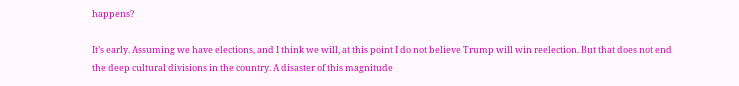happens?

It’s early. Assuming we have elections, and I think we will, at this point I do not believe Trump will win reelection. But that does not end the deep cultural divisions in the country. A disaster of this magnitude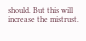should. But this will increase the mistrust.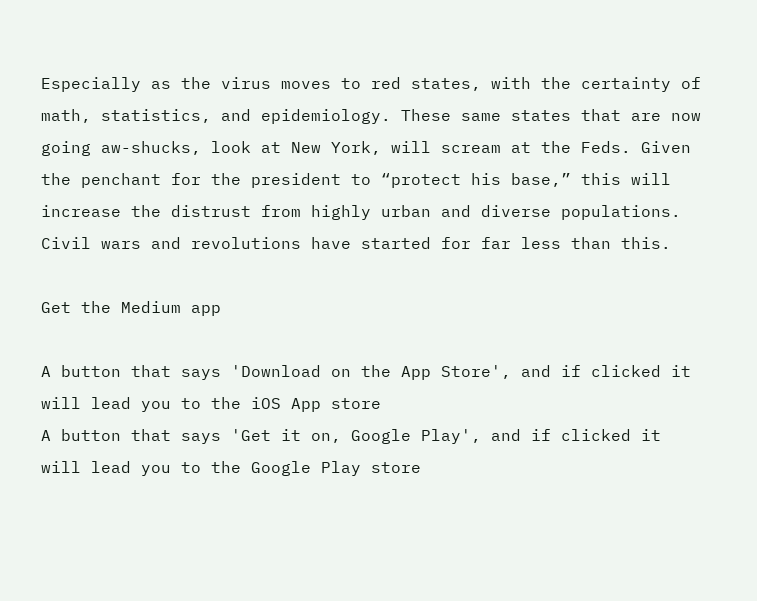Especially as the virus moves to red states, with the certainty of math, statistics, and epidemiology. These same states that are now going aw-shucks, look at New York, will scream at the Feds. Given the penchant for the president to “protect his base,” this will increase the distrust from highly urban and diverse populations. Civil wars and revolutions have started for far less than this.

Get the Medium app

A button that says 'Download on the App Store', and if clicked it will lead you to the iOS App store
A button that says 'Get it on, Google Play', and if clicked it will lead you to the Google Play store